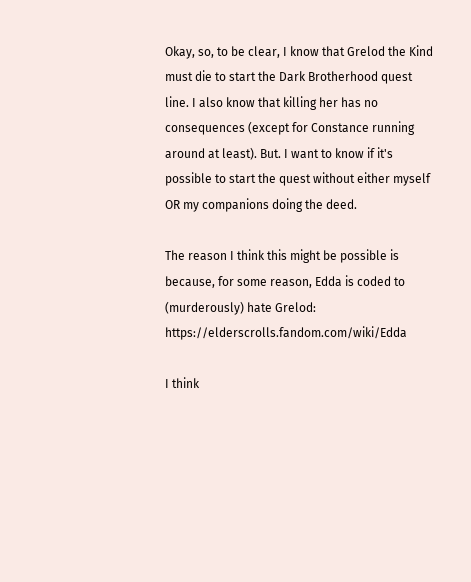Okay, so, to be clear, I know that Grelod the Kind must die to start the Dark Brotherhood quest line. I also know that killing her has no consequences (except for Constance running around at least). But. I want to know if it's possible to start the quest without either myself OR my companions doing the deed.

The reason I think this might be possible is because, for some reason, Edda is coded to (murderously) hate Grelod: https://elderscrolls.fandom.com/wiki/Edda

I think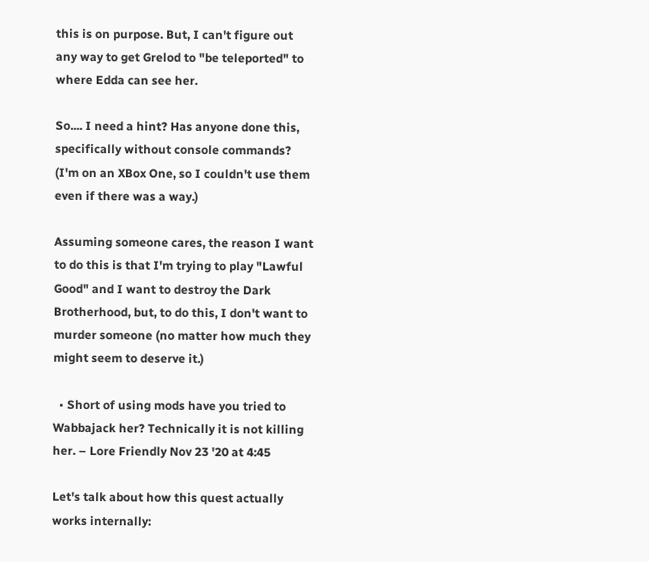this is on purpose. But, I can't figure out any way to get Grelod to "be teleported" to where Edda can see her.

So.... I need a hint? Has anyone done this, specifically without console commands? (I'm on an XBox One, so I couldn't use them even if there was a way.)

Assuming someone cares, the reason I want to do this is that I'm trying to play "Lawful Good" and I want to destroy the Dark Brotherhood, but, to do this, I don't want to murder someone (no matter how much they might seem to deserve it.)

  • Short of using mods have you tried to Wabbajack her? Technically it is not killing her. – Lore Friendly Nov 23 '20 at 4:45

Let's talk about how this quest actually works internally: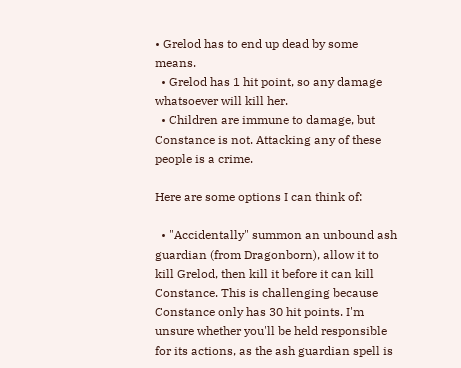• Grelod has to end up dead by some means.
  • Grelod has 1 hit point, so any damage whatsoever will kill her.
  • Children are immune to damage, but Constance is not. Attacking any of these people is a crime.

Here are some options I can think of:

  • "Accidentally" summon an unbound ash guardian (from Dragonborn), allow it to kill Grelod, then kill it before it can kill Constance. This is challenging because Constance only has 30 hit points. I'm unsure whether you'll be held responsible for its actions, as the ash guardian spell is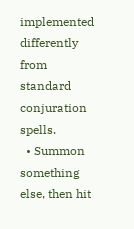implemented differently from standard conjuration spells.
  • Summon something else, then hit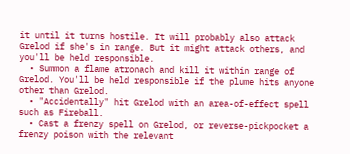it until it turns hostile. It will probably also attack Grelod if she's in range. But it might attack others, and you'll be held responsible.
  • Summon a flame atronach and kill it within range of Grelod. You'll be held responsible if the plume hits anyone other than Grelod.
  • "Accidentally" hit Grelod with an area-of-effect spell such as Fireball.
  • Cast a frenzy spell on Grelod, or reverse-pickpocket a frenzy poison with the relevant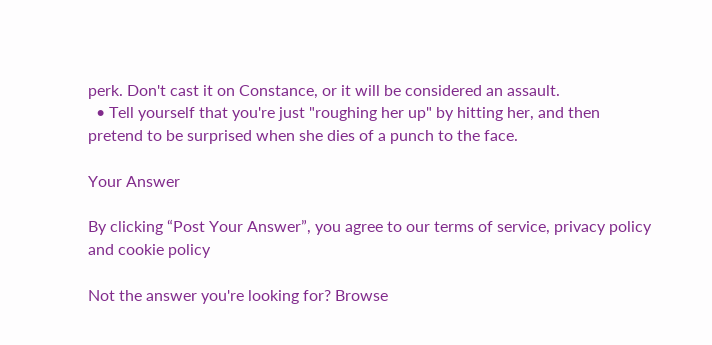perk. Don't cast it on Constance, or it will be considered an assault.
  • Tell yourself that you're just "roughing her up" by hitting her, and then pretend to be surprised when she dies of a punch to the face.

Your Answer

By clicking “Post Your Answer”, you agree to our terms of service, privacy policy and cookie policy

Not the answer you're looking for? Browse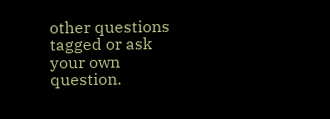other questions tagged or ask your own question.